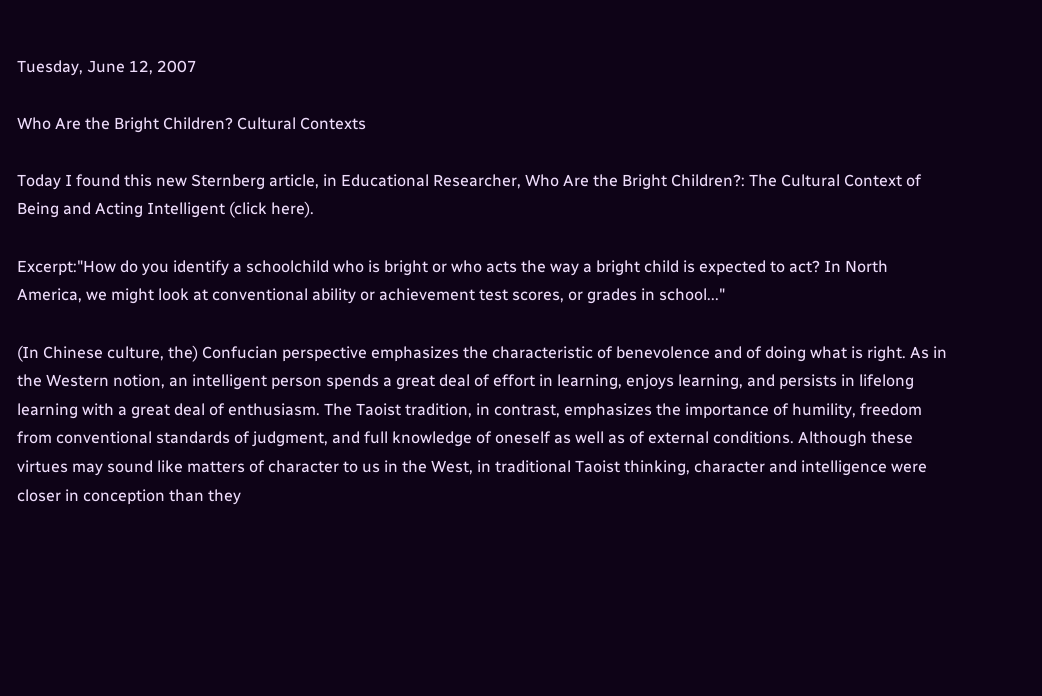Tuesday, June 12, 2007

Who Are the Bright Children? Cultural Contexts

Today I found this new Sternberg article, in Educational Researcher, Who Are the Bright Children?: The Cultural Context of Being and Acting Intelligent (click here).

Excerpt:"How do you identify a schoolchild who is bright or who acts the way a bright child is expected to act? In North America, we might look at conventional ability or achievement test scores, or grades in school..."

(In Chinese culture, the) Confucian perspective emphasizes the characteristic of benevolence and of doing what is right. As in the Western notion, an intelligent person spends a great deal of effort in learning, enjoys learning, and persists in lifelong learning with a great deal of enthusiasm. The Taoist tradition, in contrast, emphasizes the importance of humility, freedom from conventional standards of judgment, and full knowledge of oneself as well as of external conditions. Although these virtues may sound like matters of character to us in the West, in traditional Taoist thinking, character and intelligence were closer in conception than they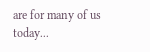are for many of us today...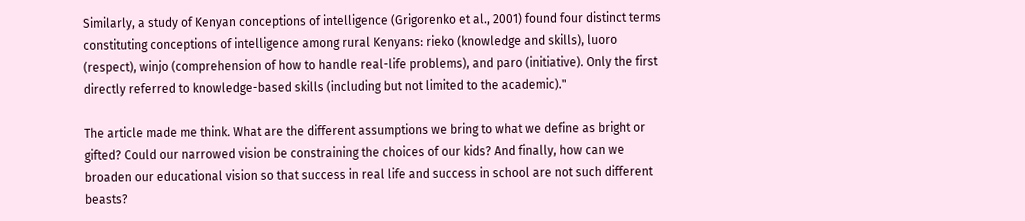Similarly, a study of Kenyan conceptions of intelligence (Grigorenko et al., 2001) found four distinct terms constituting conceptions of intelligence among rural Kenyans: rieko (knowledge and skills), luoro (respect), winjo (comprehension of how to handle real-life problems), and paro (initiative). Only the first directly referred to knowledge-based skills (including but not limited to the academic)."

The article made me think. What are the different assumptions we bring to what we define as bright or gifted? Could our narrowed vision be constraining the choices of our kids? And finally, how can we broaden our educational vision so that success in real life and success in school are not such different beasts?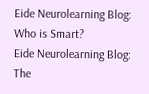Eide Neurolearning Blog: Who is Smart?
Eide Neurolearning Blog: The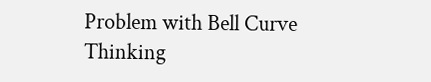Problem with Bell Curve Thinking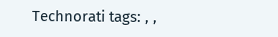Technorati tags: , ,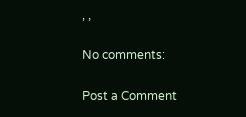, ,

No comments:

Post a Comment